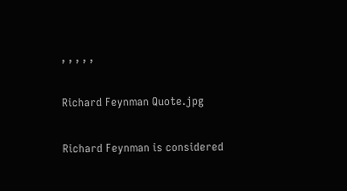, , , , ,

Richard Feynman Quote.jpg

Richard Feynman is considered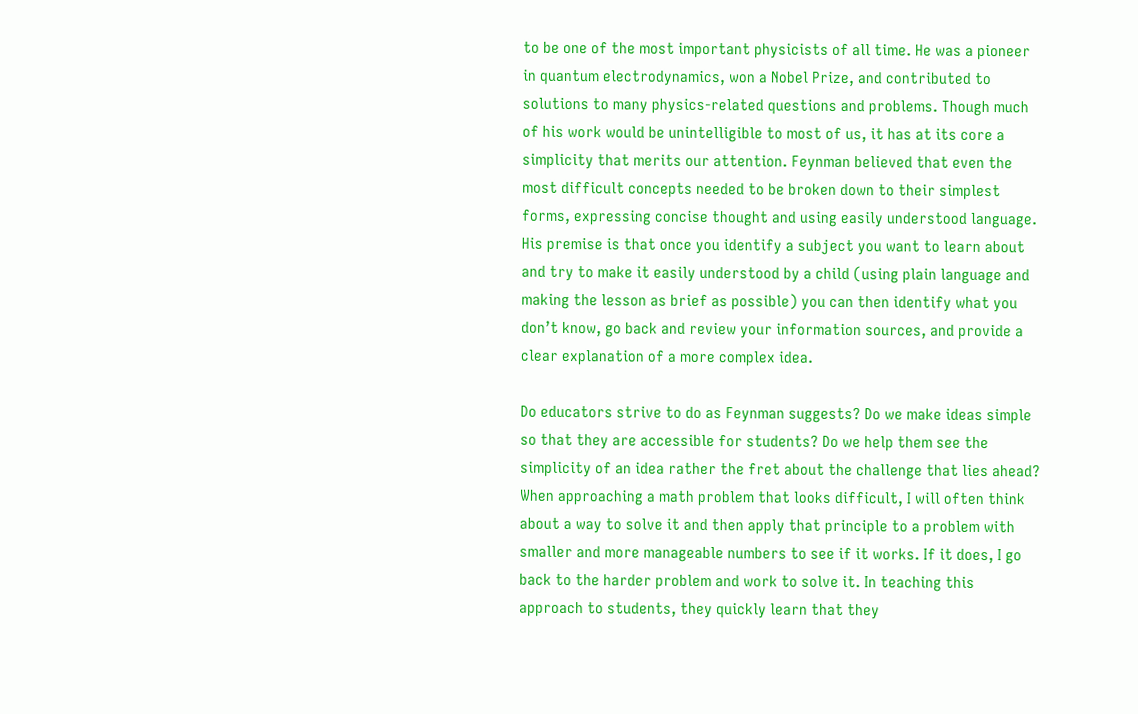to be one of the most important physicists of all time. He was a pioneer in quantum electrodynamics, won a Nobel Prize, and contributed to  solutions to many physics-related questions and problems. Though much of his work would be unintelligible to most of us, it has at its core a simplicity that merits our attention. Feynman believed that even the most difficult concepts needed to be broken down to their simplest forms, expressing concise thought and using easily understood language. His premise is that once you identify a subject you want to learn about and try to make it easily understood by a child (using plain language and making the lesson as brief as possible) you can then identify what you don’t know, go back and review your information sources, and provide a clear explanation of a more complex idea.

Do educators strive to do as Feynman suggests? Do we make ideas simple so that they are accessible for students? Do we help them see the simplicity of an idea rather the fret about the challenge that lies ahead? When approaching a math problem that looks difficult, I will often think about a way to solve it and then apply that principle to a problem with smaller and more manageable numbers to see if it works. If it does, I go back to the harder problem and work to solve it. In teaching this approach to students, they quickly learn that they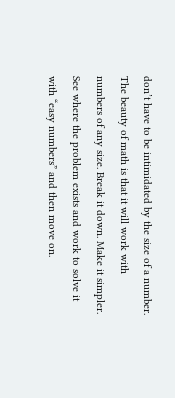don’t have to be intimidated by the size of a number. The beauty of math is that it will work with numbers of any size. Break it down. Make it simpler. See where the problem exists and work to solve it with “easy numbers” and then move on.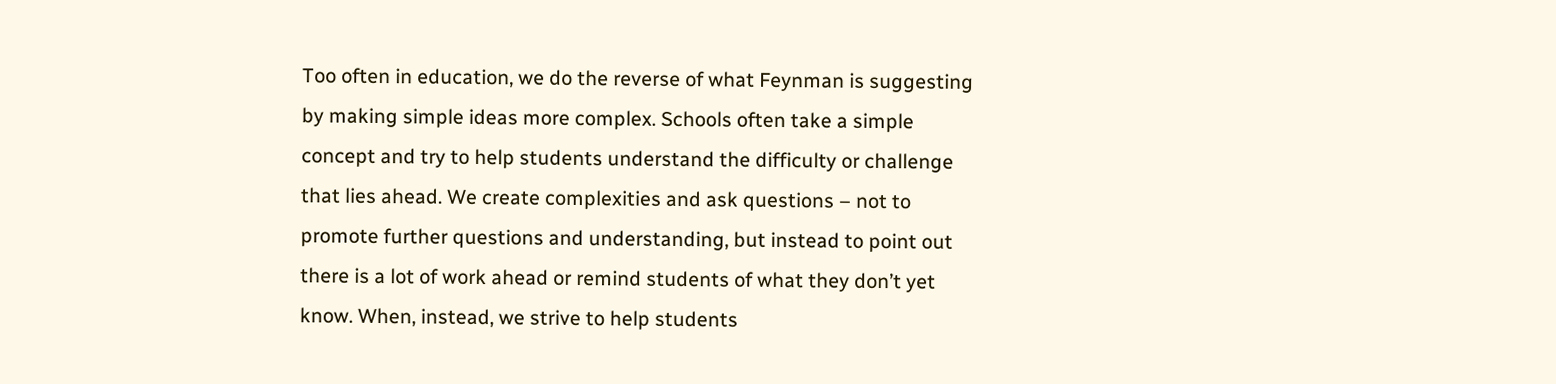Too often in education, we do the reverse of what Feynman is suggesting by making simple ideas more complex. Schools often take a simple concept and try to help students understand the difficulty or challenge that lies ahead. We create complexities and ask questions – not to promote further questions and understanding, but instead to point out there is a lot of work ahead or remind students of what they don’t yet know. When, instead, we strive to help students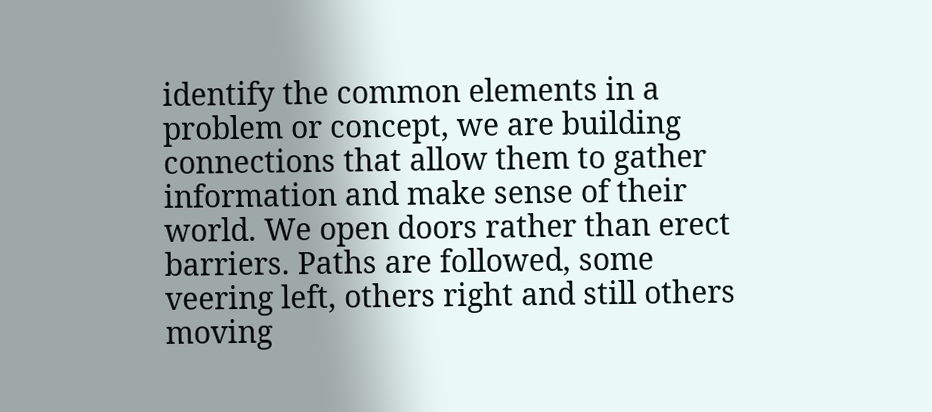identify the common elements in a problem or concept, we are building connections that allow them to gather information and make sense of their world. We open doors rather than erect barriers. Paths are followed, some veering left, others right and still others moving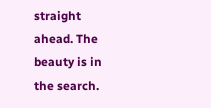straight ahead. The beauty is in the search.